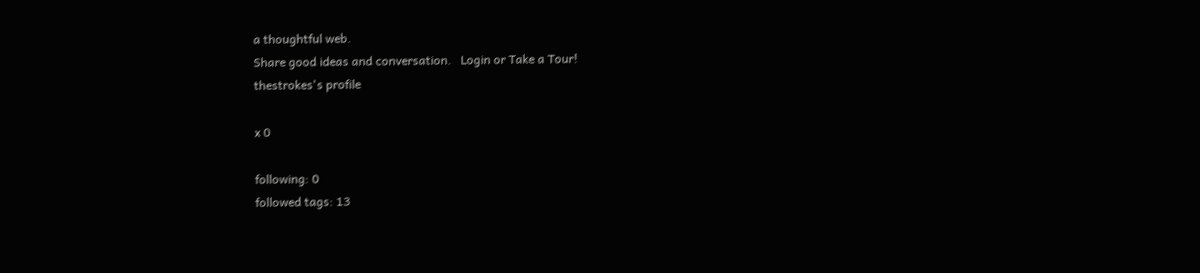a thoughtful web.
Share good ideas and conversation.   Login or Take a Tour!
thestrokes's profile

x 0

following: 0
followed tags: 13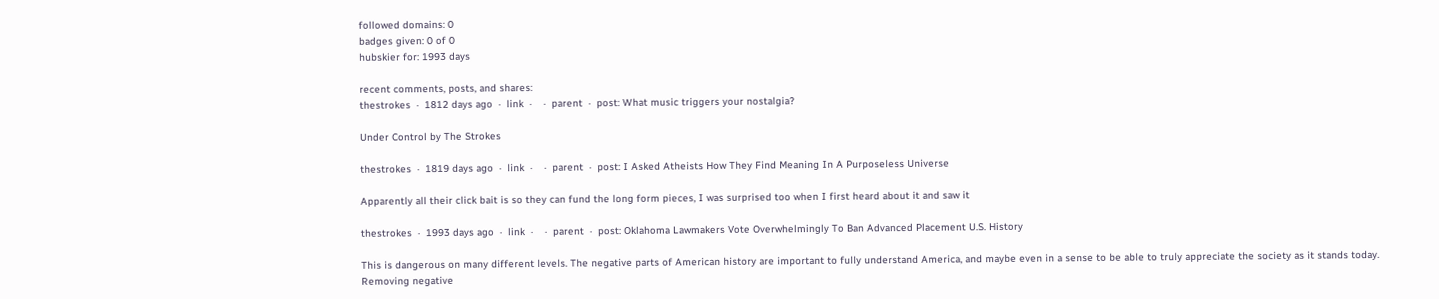followed domains: 0
badges given: 0 of 0
hubskier for: 1993 days

recent comments, posts, and shares:
thestrokes  ·  1812 days ago  ·  link  ·    ·  parent  ·  post: What music triggers your nostalgia?

Under Control by The Strokes

thestrokes  ·  1819 days ago  ·  link  ·    ·  parent  ·  post: I Asked Atheists How They Find Meaning In A Purposeless Universe

Apparently all their click bait is so they can fund the long form pieces, I was surprised too when I first heard about it and saw it

thestrokes  ·  1993 days ago  ·  link  ·    ·  parent  ·  post: Oklahoma Lawmakers Vote Overwhelmingly To Ban Advanced Placement U.S. History

This is dangerous on many different levels. The negative parts of American history are important to fully understand America, and maybe even in a sense to be able to truly appreciate the society as it stands today. Removing negative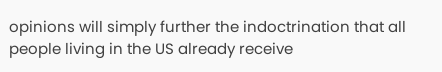opinions will simply further the indoctrination that all people living in the US already receive